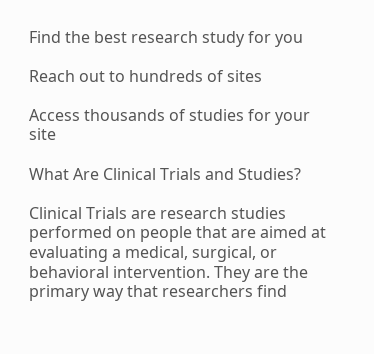Find the best research study for you

Reach out to hundreds of sites

Access thousands of studies for your site

What Are Clinical Trials and Studies?

Clinical Trials are research studies performed on people that are aimed at evaluating a medical, surgical, or behavioral intervention. They are the primary way that researchers find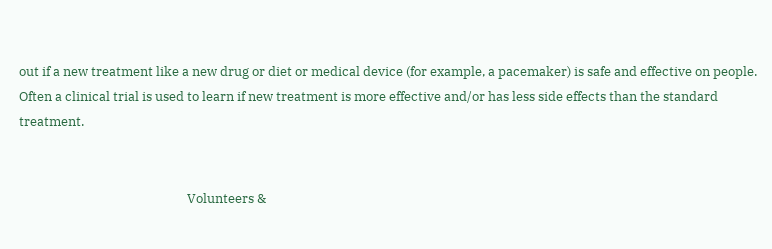out if a new treatment like a new drug or diet or medical device (for example, a pacemaker) is safe and effective on people. Often a clinical trial is used to learn if new treatment is more effective and/or has less side effects than the standard treatment.


                                                        Volunteers &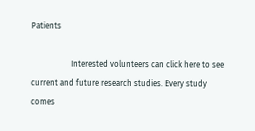Patients

                    Interested volunteers can click here to see current and future research studies. Every study comes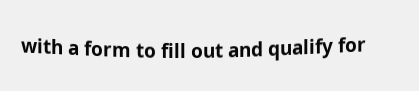with a form to fill out and qualify for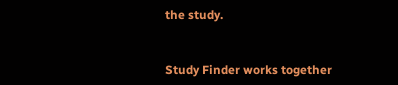the study.


Study Finder works together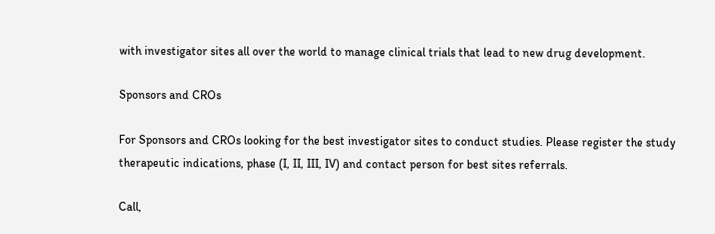with investigator sites all over the world to manage clinical trials that lead to new drug development.

Sponsors and CROs

For Sponsors and CROs looking for the best investigator sites to conduct studies. Please register the study therapeutic indications, phase (I, II, III, IV) and contact person for best sites referrals.

Call,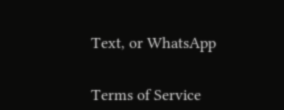Text, or WhatsApp


Terms of Service